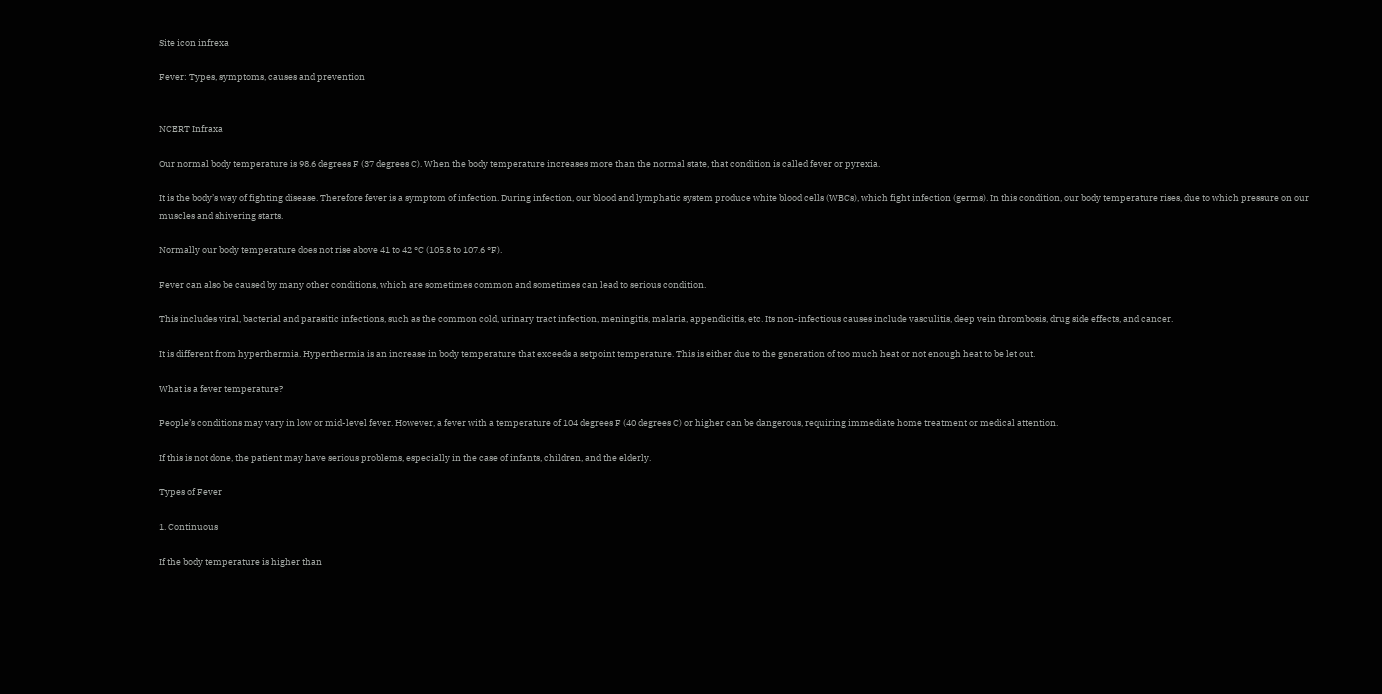Site icon infrexa

Fever: Types, symptoms, causes and prevention


NCERT Infraxa

Our normal body temperature is 98.6 degrees F (37 degrees C). When the body temperature increases more than the normal state, that condition is called fever or pyrexia.

It is the body’s way of fighting disease. Therefore fever is a symptom of infection. During infection, our blood and lymphatic system produce white blood cells (WBCs), which fight infection (germs). In this condition, our body temperature rises, due to which pressure on our muscles and shivering starts.

Normally our body temperature does not rise above 41 to 42 °C (105.8 to 107.6 °F).

Fever can also be caused by many other conditions, which are sometimes common and sometimes can lead to serious condition.

This includes viral, bacterial and parasitic infections, such as the common cold, urinary tract infection, meningitis, malaria, appendicitis, etc. Its non-infectious causes include vasculitis, deep vein thrombosis, drug side effects, and cancer.

It is different from hyperthermia. Hyperthermia is an increase in body temperature that exceeds a setpoint temperature. This is either due to the generation of too much heat or not enough heat to be let out.

What is a fever temperature?

People’s conditions may vary in low or mid-level fever. However, a fever with a temperature of 104 degrees F (40 degrees C) or higher can be dangerous, requiring immediate home treatment or medical attention.

If this is not done, the patient may have serious problems, especially in the case of infants, children, and the elderly.

Types of Fever

1. Continuous

If the body temperature is higher than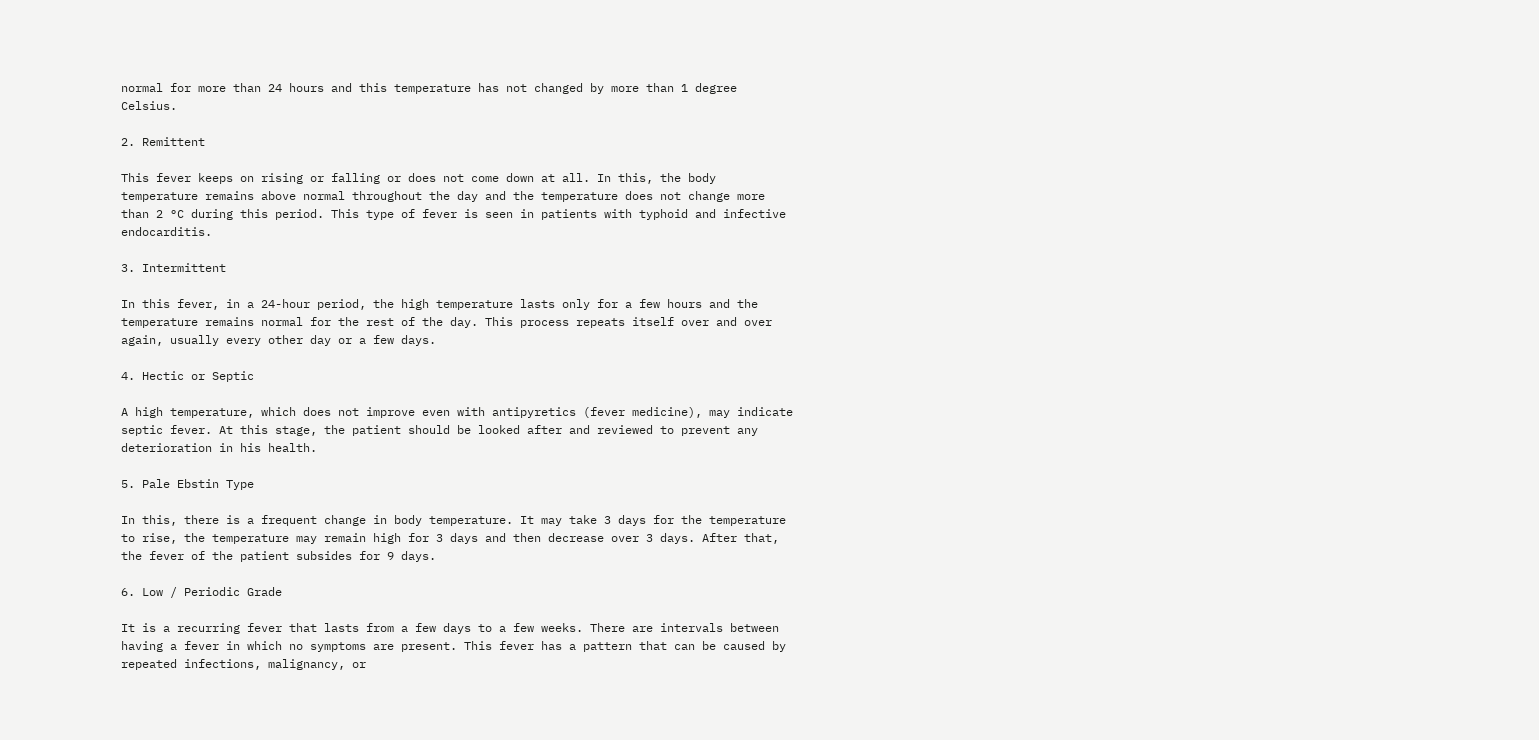normal for more than 24 hours and this temperature has not changed by more than 1 degree Celsius.

2. Remittent

This fever keeps on rising or falling or does not come down at all. In this, the body temperature remains above normal throughout the day and the temperature does not change more than 2 °C during this period. This type of fever is seen in patients with typhoid and infective endocarditis.

3. Intermittent

In this fever, in a 24-hour period, the high temperature lasts only for a few hours and the temperature remains normal for the rest of the day. This process repeats itself over and over again, usually every other day or a few days.

4. Hectic or Septic

A high temperature, which does not improve even with antipyretics (fever medicine), may indicate septic fever. At this stage, the patient should be looked after and reviewed to prevent any deterioration in his health.

5. Pale Ebstin Type

In this, there is a frequent change in body temperature. It may take 3 days for the temperature to rise, the temperature may remain high for 3 days and then decrease over 3 days. After that, the fever of the patient subsides for 9 days.

6. Low / Periodic Grade

It is a recurring fever that lasts from a few days to a few weeks. There are intervals between having a fever in which no symptoms are present. This fever has a pattern that can be caused by repeated infections, malignancy, or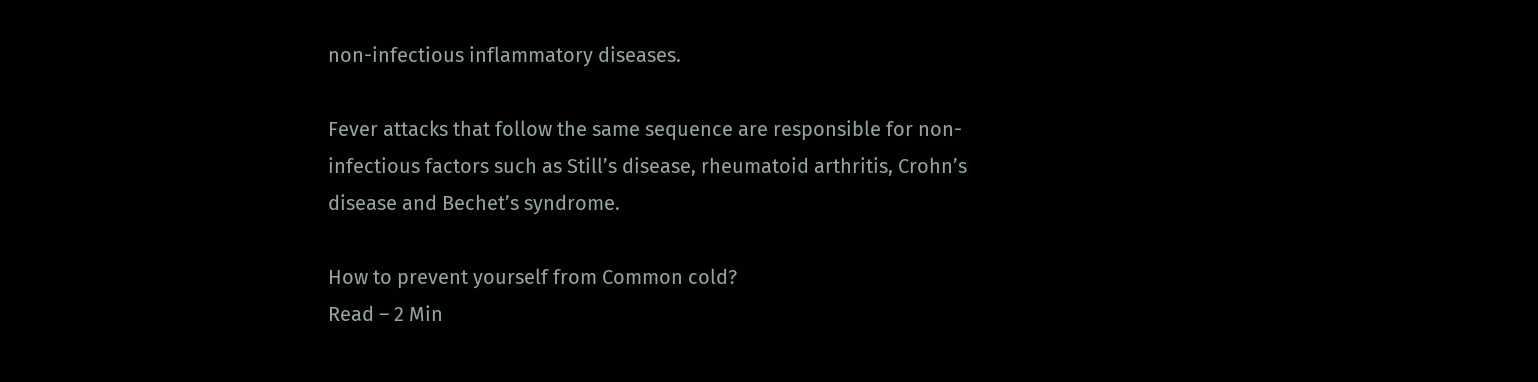non-infectious inflammatory diseases.

Fever attacks that follow the same sequence are responsible for non-infectious factors such as Still’s disease, rheumatoid arthritis, Crohn’s disease and Bechet’s syndrome.

How to prevent yourself from Common cold?
Read – 2 Min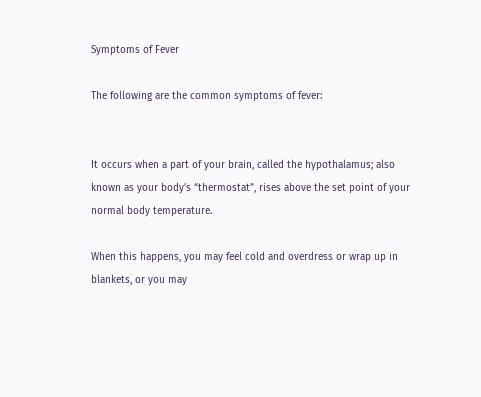Symptoms of Fever

The following are the common symptoms of fever:


It occurs when a part of your brain, called the hypothalamus; also known as your body’s “thermostat”, rises above the set point of your normal body temperature.

When this happens, you may feel cold and overdress or wrap up in blankets, or you may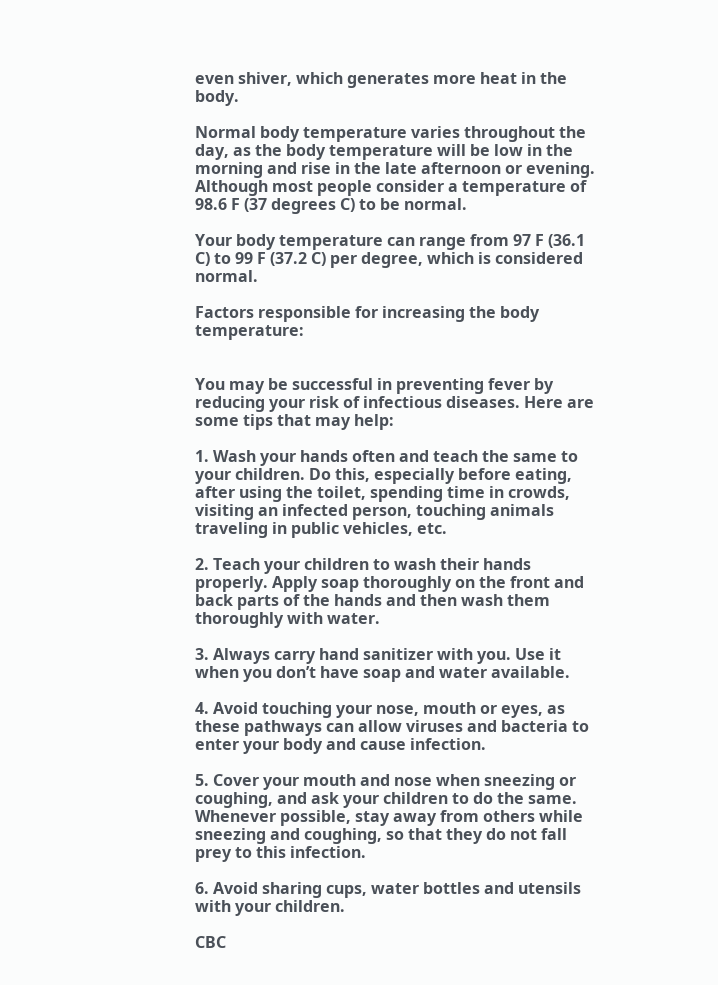even shiver, which generates more heat in the body.

Normal body temperature varies throughout the day, as the body temperature will be low in the morning and rise in the late afternoon or evening. Although most people consider a temperature of 98.6 F (37 degrees C) to be normal.

Your body temperature can range from 97 F (36.1 C) to 99 F (37.2 C) per degree, which is considered normal.

Factors responsible for increasing the body temperature:


You may be successful in preventing fever by reducing your risk of infectious diseases. Here are some tips that may help:

1. Wash your hands often and teach the same to your children. Do this, especially before eating, after using the toilet, spending time in crowds, visiting an infected person, touching animals traveling in public vehicles, etc.

2. Teach your children to wash their hands properly. Apply soap thoroughly on the front and back parts of the hands and then wash them thoroughly with water.

3. Always carry hand sanitizer with you. Use it when you don’t have soap and water available.

4. Avoid touching your nose, mouth or eyes, as these pathways can allow viruses and bacteria to enter your body and cause infection.

5. Cover your mouth and nose when sneezing or coughing, and ask your children to do the same. Whenever possible, stay away from others while sneezing and coughing, so that they do not fall prey to this infection.

6. Avoid sharing cups, water bottles and utensils with your children.

CBC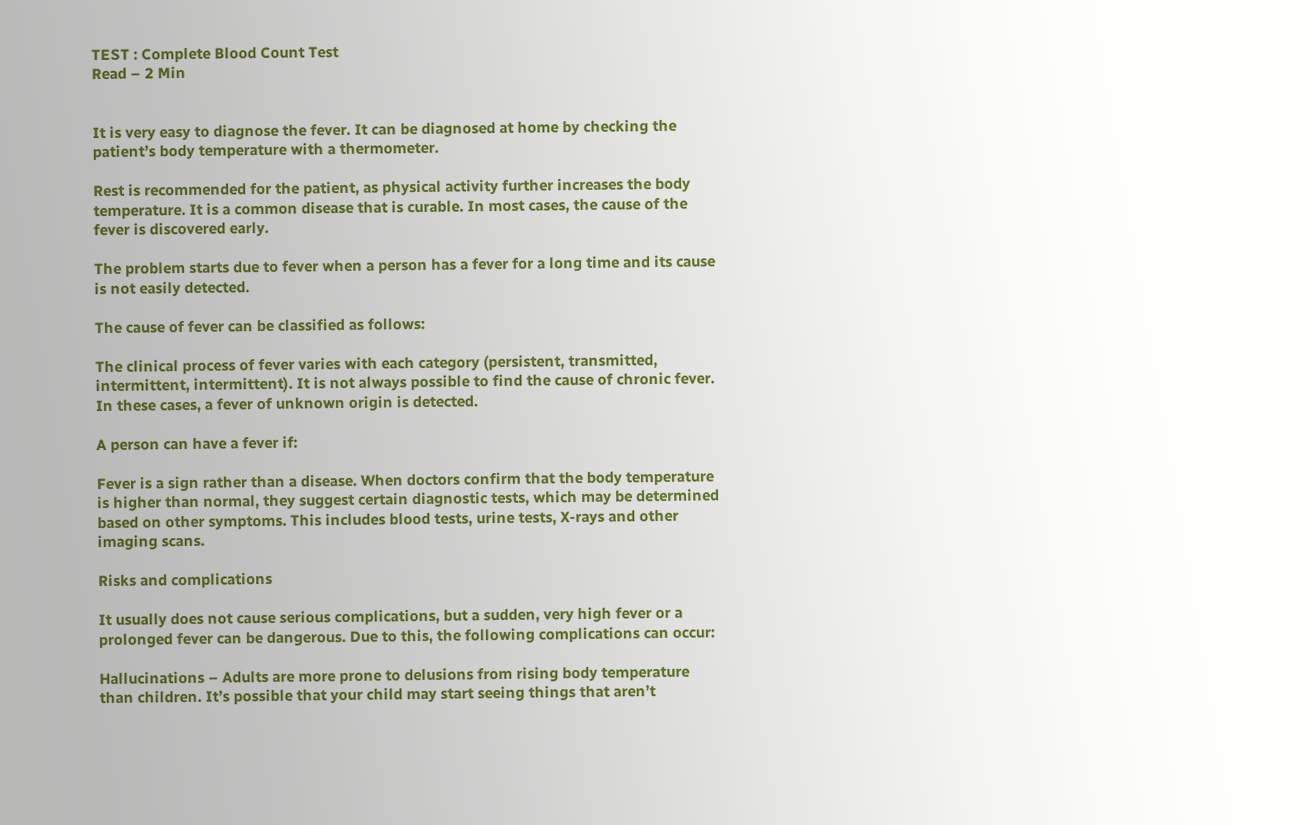TEST : Complete Blood Count Test
Read – 2 Min


It is very easy to diagnose the fever. It can be diagnosed at home by checking the patient’s body temperature with a thermometer.

Rest is recommended for the patient, as physical activity further increases the body temperature. It is a common disease that is curable. In most cases, the cause of the fever is discovered early.

The problem starts due to fever when a person has a fever for a long time and its cause is not easily detected.

The cause of fever can be classified as follows:

The clinical process of fever varies with each category (persistent, transmitted, intermittent, intermittent). It is not always possible to find the cause of chronic fever. In these cases, a fever of unknown origin is detected.

A person can have a fever if:

Fever is a sign rather than a disease. When doctors confirm that the body temperature is higher than normal, they suggest certain diagnostic tests, which may be determined based on other symptoms. This includes blood tests, urine tests, X-rays and other imaging scans.

Risks and complications

It usually does not cause serious complications, but a sudden, very high fever or a prolonged fever can be dangerous. Due to this, the following complications can occur:

Hallucinations – Adults are more prone to delusions from rising body temperature than children. It’s possible that your child may start seeing things that aren’t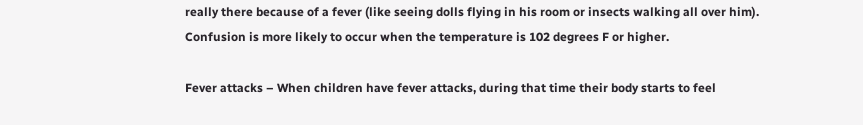really there because of a fever (like seeing dolls flying in his room or insects walking all over him). Confusion is more likely to occur when the temperature is 102 degrees F or higher.

Fever attacks – When children have fever attacks, during that time their body starts to feel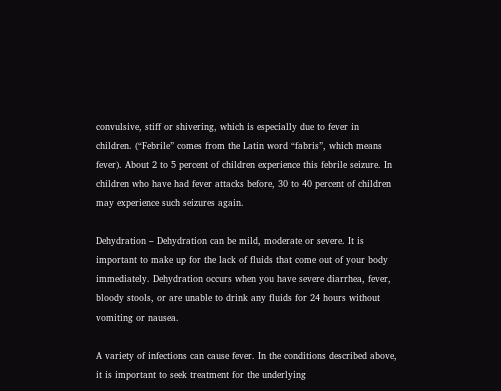convulsive, stiff or shivering, which is especially due to fever in children. (“Febrile” comes from the Latin word “fabris”, which means fever). About 2 to 5 percent of children experience this febrile seizure. In children who have had fever attacks before, 30 to 40 percent of children may experience such seizures again.

Dehydration – Dehydration can be mild, moderate or severe. It is important to make up for the lack of fluids that come out of your body immediately. Dehydration occurs when you have severe diarrhea, fever, bloody stools, or are unable to drink any fluids for 24 hours without vomiting or nausea.

A variety of infections can cause fever. In the conditions described above, it is important to seek treatment for the underlying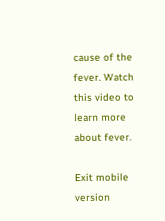cause of the fever. Watch this video to learn more about fever.

Exit mobile version